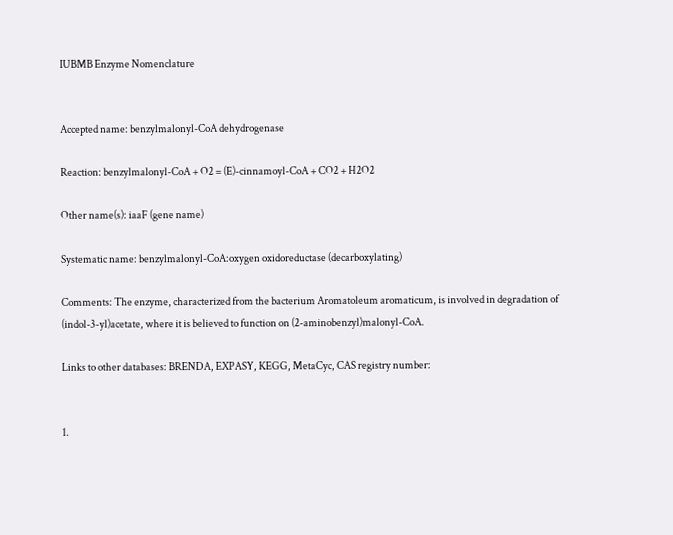IUBMB Enzyme Nomenclature


Accepted name: benzylmalonyl-CoA dehydrogenase

Reaction: benzylmalonyl-CoA + O2 = (E)-cinnamoyl-CoA + CO2 + H2O2

Other name(s): iaaF (gene name)

Systematic name: benzylmalonyl-CoA:oxygen oxidoreductase (decarboxylating)

Comments: The enzyme, characterized from the bacterium Aromatoleum aromaticum, is involved in degradation of (indol-3-yl)acetate, where it is believed to function on (2-aminobenzyl)malonyl-CoA.

Links to other databases: BRENDA, EXPASY, KEGG, MetaCyc, CAS registry number:


1.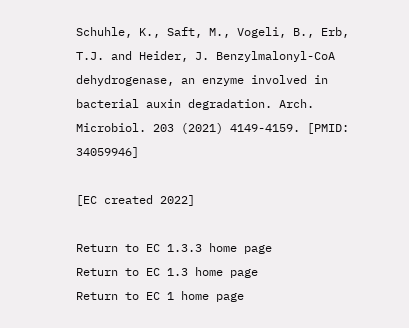Schuhle, K., Saft, M., Vogeli, B., Erb, T.J. and Heider, J. Benzylmalonyl-CoA dehydrogenase, an enzyme involved in bacterial auxin degradation. Arch. Microbiol. 203 (2021) 4149-4159. [PMID: 34059946]

[EC created 2022]

Return to EC 1.3.3 home page
Return to EC 1.3 home page
Return to EC 1 home page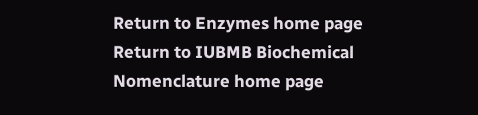Return to Enzymes home page
Return to IUBMB Biochemical Nomenclature home page